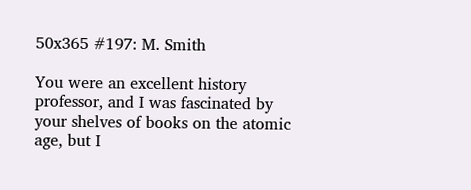50x365 #197: M. Smith

You were an excellent history professor, and I was fascinated by your shelves of books on the atomic age, but I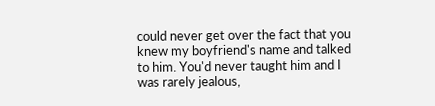could never get over the fact that you knew my boyfriend's name and talked to him. You'd never taught him and I was rarely jealous,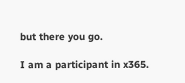but there you go.

I am a participant in x365.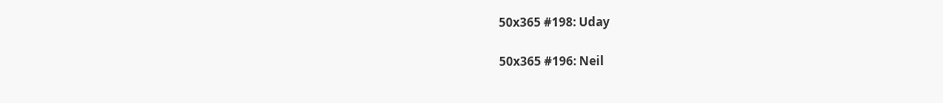50x365 #198: Uday

50x365 #196: Neil